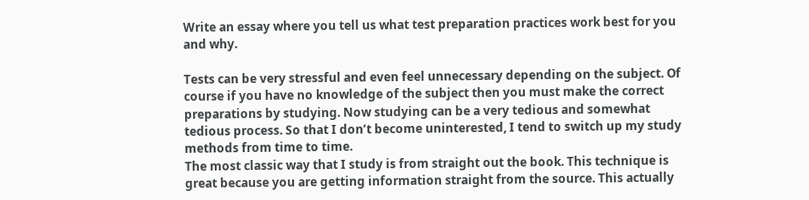Write an essay where you tell us what test preparation practices work best for you and why.

Tests can be very stressful and even feel unnecessary depending on the subject. Of course if you have no knowledge of the subject then you must make the correct preparations by studying. Now studying can be a very tedious and somewhat tedious process. So that I don’t become uninterested, I tend to switch up my study methods from time to time.
The most classic way that I study is from straight out the book. This technique is great because you are getting information straight from the source. This actually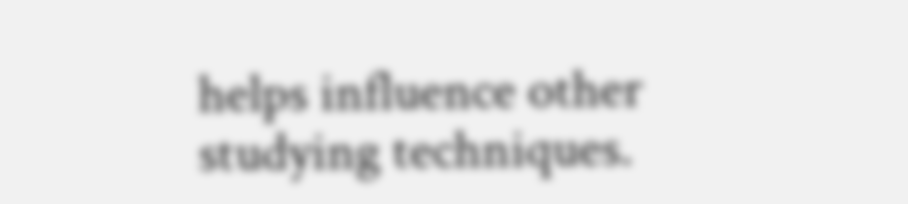helps influence other studying techniques.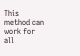This method can work for all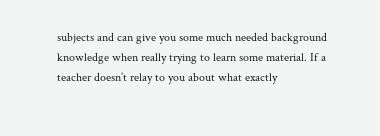subjects and can give you some much needed background knowledge when really trying to learn some material. If a teacher doesn’t relay to you about what exactly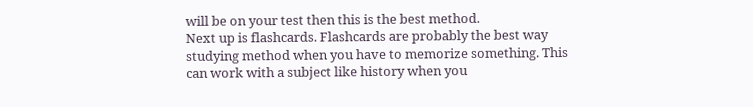will be on your test then this is the best method.
Next up is flashcards. Flashcards are probably the best way studying method when you have to memorize something. This can work with a subject like history when you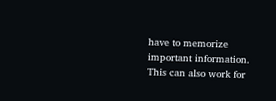have to memorize important information. This can also work for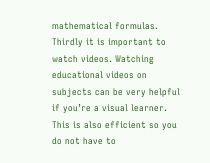mathematical formulas.
Thirdly it is important to watch videos. Watching educational videos on subjects can be very helpful if you’re a visual learner. This is also efficient so you do not have to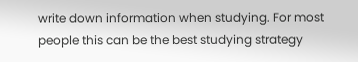write down information when studying. For most people this can be the best studying strategy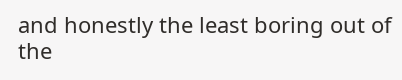and honestly the least boring out of the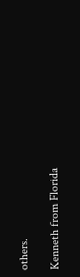others.

Kenneth from Florida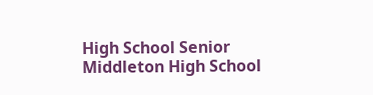High School Senior
Middleton High School